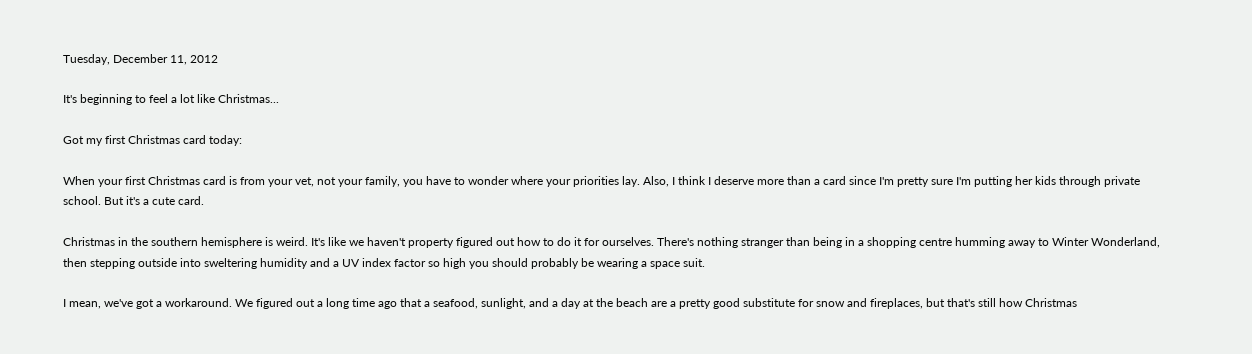Tuesday, December 11, 2012

It's beginning to feel a lot like Christmas...

Got my first Christmas card today:

When your first Christmas card is from your vet, not your family, you have to wonder where your priorities lay. Also, I think I deserve more than a card since I'm pretty sure I'm putting her kids through private school. But it's a cute card.

Christmas in the southern hemisphere is weird. It's like we haven't property figured out how to do it for ourselves. There's nothing stranger than being in a shopping centre humming away to Winter Wonderland, then stepping outside into sweltering humidity and a UV index factor so high you should probably be wearing a space suit.

I mean, we've got a workaround. We figured out a long time ago that a seafood, sunlight, and a day at the beach are a pretty good substitute for snow and fireplaces, but that's still how Christmas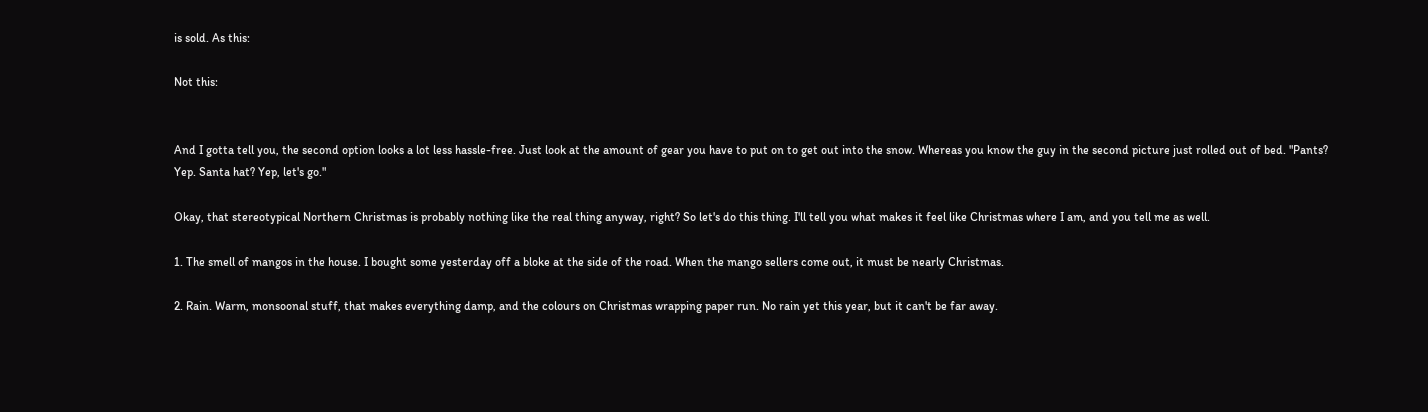is sold. As this:

Not this:


And I gotta tell you, the second option looks a lot less hassle-free. Just look at the amount of gear you have to put on to get out into the snow. Whereas you know the guy in the second picture just rolled out of bed. "Pants? Yep. Santa hat? Yep, let's go."

Okay, that stereotypical Northern Christmas is probably nothing like the real thing anyway, right? So let's do this thing. I'll tell you what makes it feel like Christmas where I am, and you tell me as well.

1. The smell of mangos in the house. I bought some yesterday off a bloke at the side of the road. When the mango sellers come out, it must be nearly Christmas.

2. Rain. Warm, monsoonal stuff, that makes everything damp, and the colours on Christmas wrapping paper run. No rain yet this year, but it can't be far away.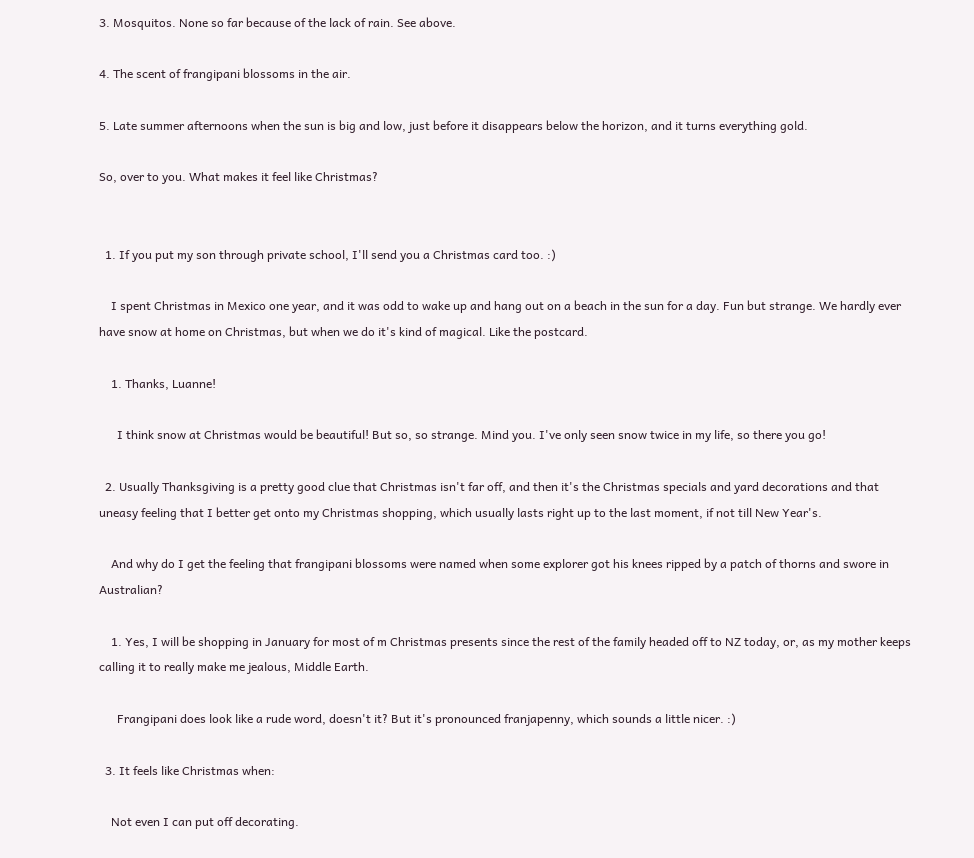3. Mosquitos. None so far because of the lack of rain. See above.

4. The scent of frangipani blossoms in the air.

5. Late summer afternoons when the sun is big and low, just before it disappears below the horizon, and it turns everything gold.

So, over to you. What makes it feel like Christmas?


  1. If you put my son through private school, I'll send you a Christmas card too. :)

    I spent Christmas in Mexico one year, and it was odd to wake up and hang out on a beach in the sun for a day. Fun but strange. We hardly ever have snow at home on Christmas, but when we do it's kind of magical. Like the postcard.

    1. Thanks, Luanne!

      I think snow at Christmas would be beautiful! But so, so strange. Mind you. I've only seen snow twice in my life, so there you go!

  2. Usually Thanksgiving is a pretty good clue that Christmas isn't far off, and then it's the Christmas specials and yard decorations and that uneasy feeling that I better get onto my Christmas shopping, which usually lasts right up to the last moment, if not till New Year's.

    And why do I get the feeling that frangipani blossoms were named when some explorer got his knees ripped by a patch of thorns and swore in Australian?

    1. Yes, I will be shopping in January for most of m Christmas presents since the rest of the family headed off to NZ today, or, as my mother keeps calling it to really make me jealous, Middle Earth.

      Frangipani does look like a rude word, doesn't it? But it's pronounced franjapenny, which sounds a little nicer. :)

  3. It feels like Christmas when:

    Not even I can put off decorating.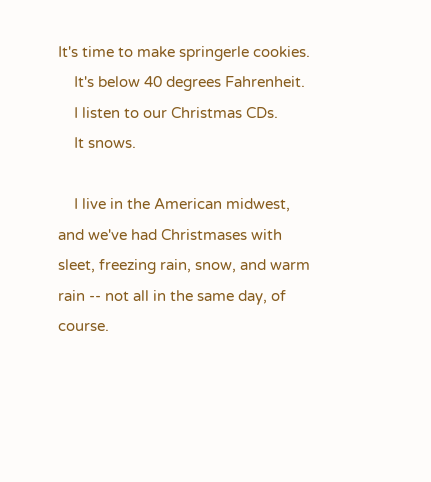It's time to make springerle cookies.
    It's below 40 degrees Fahrenheit.
    I listen to our Christmas CDs.
    It snows.

    I live in the American midwest, and we've had Christmases with sleet, freezing rain, snow, and warm rain -- not all in the same day, of course.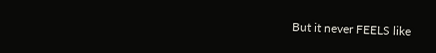But it never FEELS like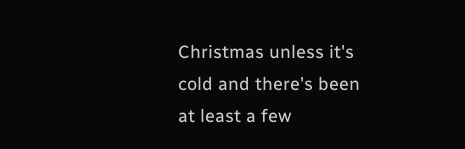Christmas unless it's cold and there's been at least a few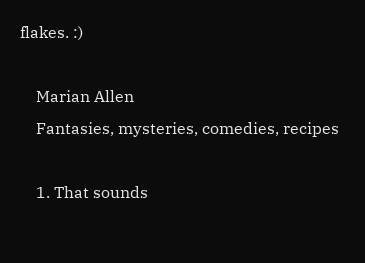flakes. :)

    Marian Allen
    Fantasies, mysteries, comedies, recipes

    1. That sounds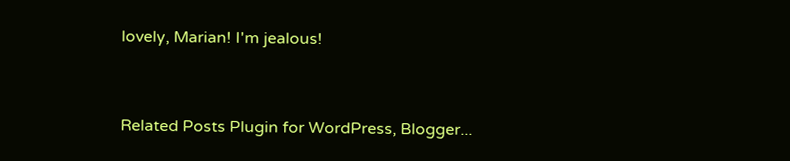lovely, Marian! I'm jealous!



Related Posts Plugin for WordPress, Blogger...